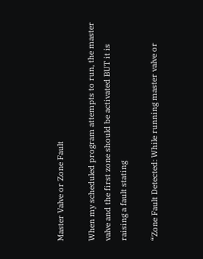Master Valve or Zone Fault

When my scheduled program attempts to run, the master valve and the first zone should be activated BUT it is raising a fault stating

“Zone Fault Detected: While running master valve or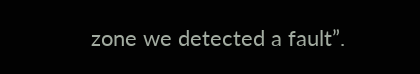zone we detected a fault”.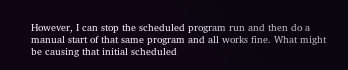However, I can stop the scheduled program run and then do a manual start of that same program and all works fine. What might be causing that initial scheduled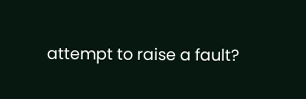attempt to raise a fault?